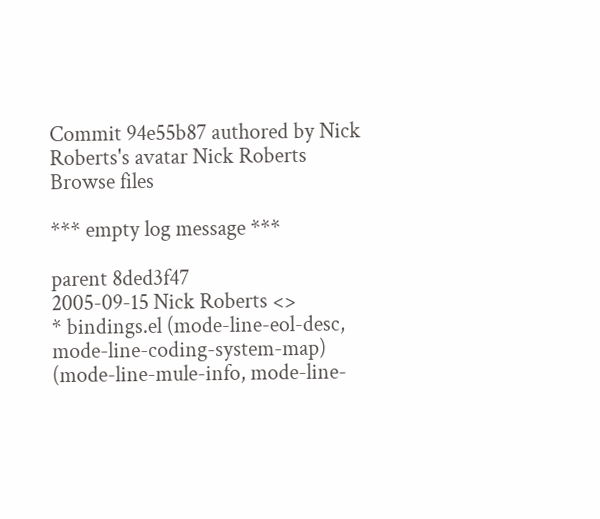Commit 94e55b87 authored by Nick Roberts's avatar Nick Roberts
Browse files

*** empty log message ***

parent 8ded3f47
2005-09-15 Nick Roberts <>
* bindings.el (mode-line-eol-desc, mode-line-coding-system-map)
(mode-line-mule-info, mode-line-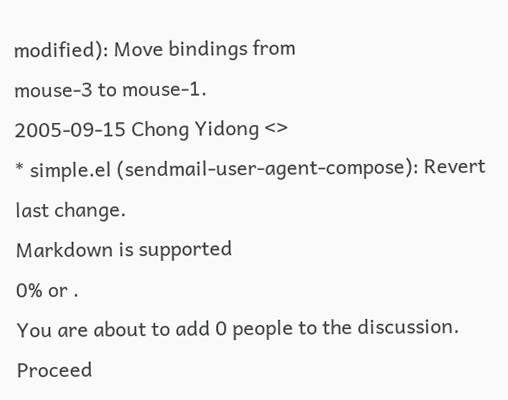modified): Move bindings from
mouse-3 to mouse-1.
2005-09-15 Chong Yidong <>
* simple.el (sendmail-user-agent-compose): Revert last change.
Markdown is supported
0% or .
You are about to add 0 people to the discussion. Proceed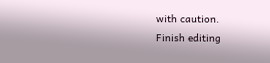with caution.
Finish editing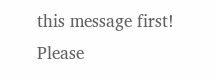this message first!
Please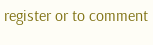register or to comment